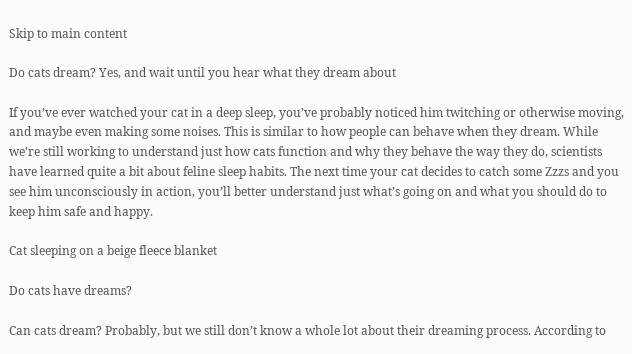Skip to main content

Do cats dream? Yes, and wait until you hear what they dream about

If you’ve ever watched your cat in a deep sleep, you’ve probably noticed him twitching or otherwise moving, and maybe even making some noises. This is similar to how people can behave when they dream. While we’re still working to understand just how cats function and why they behave the way they do, scientists have learned quite a bit about feline sleep habits. The next time your cat decides to catch some Zzzs and you see him unconsciously in action, you’ll better understand just what’s going on and what you should do to keep him safe and happy.

Cat sleeping on a beige fleece blanket

Do cats have dreams?

Can cats dream? Probably, but we still don’t know a whole lot about their dreaming process. According to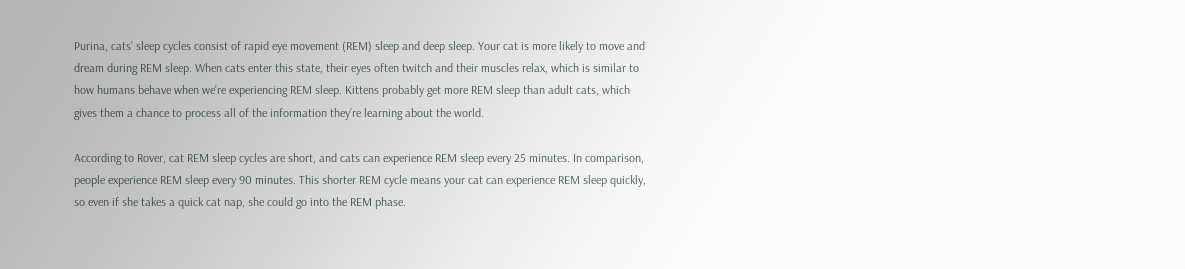Purina, cats’ sleep cycles consist of rapid eye movement (REM) sleep and deep sleep. Your cat is more likely to move and dream during REM sleep. When cats enter this state, their eyes often twitch and their muscles relax, which is similar to how humans behave when we’re experiencing REM sleep. Kittens probably get more REM sleep than adult cats, which gives them a chance to process all of the information they’re learning about the world.

According to Rover, cat REM sleep cycles are short, and cats can experience REM sleep every 25 minutes. In comparison, people experience REM sleep every 90 minutes. This shorter REM cycle means your cat can experience REM sleep quickly, so even if she takes a quick cat nap, she could go into the REM phase.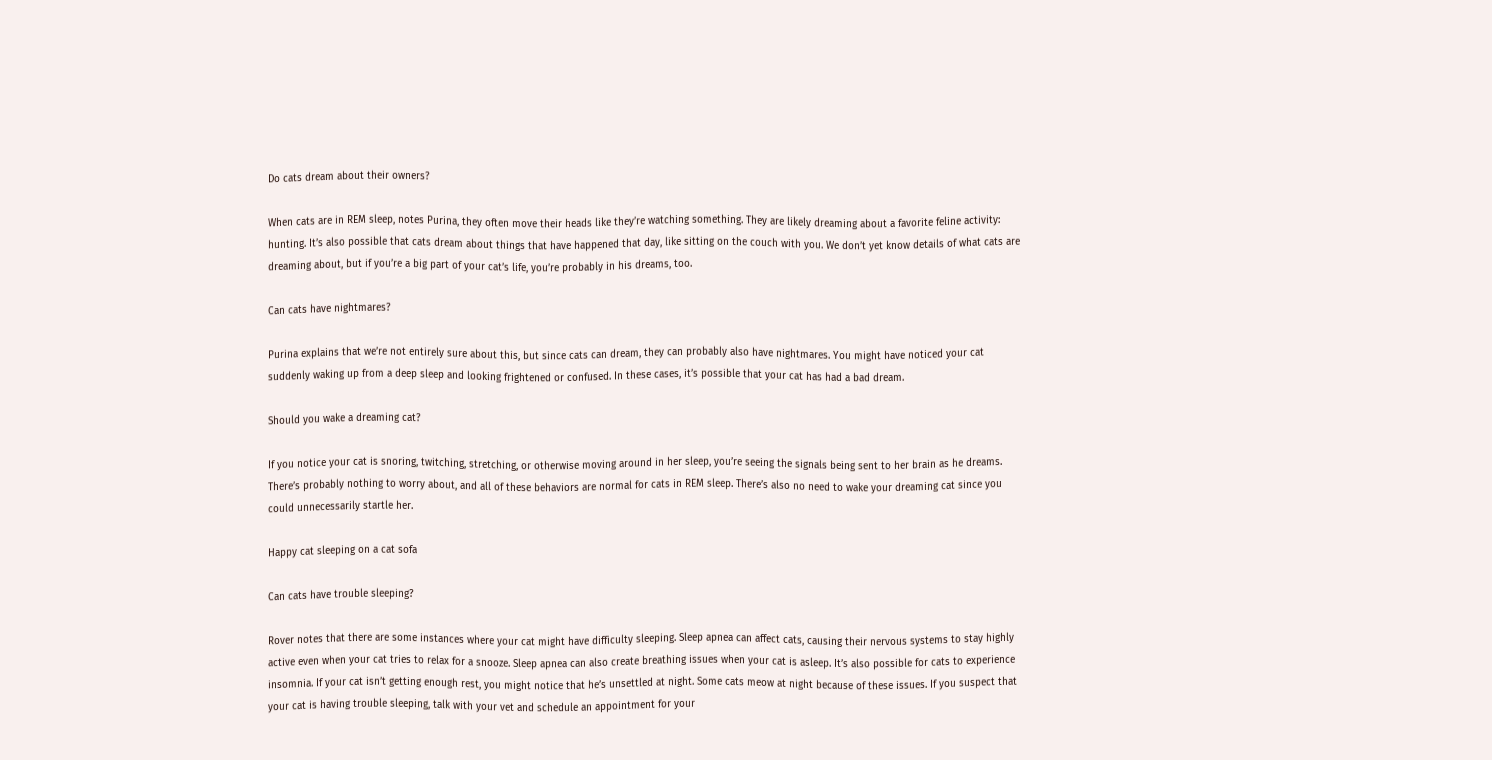Do cats dream about their owners?

When cats are in REM sleep, notes Purina, they often move their heads like they’re watching something. They are likely dreaming about a favorite feline activity: hunting. It’s also possible that cats dream about things that have happened that day, like sitting on the couch with you. We don’t yet know details of what cats are dreaming about, but if you’re a big part of your cat’s life, you’re probably in his dreams, too.

Can cats have nightmares?

Purina explains that we’re not entirely sure about this, but since cats can dream, they can probably also have nightmares. You might have noticed your cat suddenly waking up from a deep sleep and looking frightened or confused. In these cases, it’s possible that your cat has had a bad dream.

Should you wake a dreaming cat?

If you notice your cat is snoring, twitching, stretching, or otherwise moving around in her sleep, you’re seeing the signals being sent to her brain as he dreams. There’s probably nothing to worry about, and all of these behaviors are normal for cats in REM sleep. There’s also no need to wake your dreaming cat since you could unnecessarily startle her.

Happy cat sleeping on a cat sofa

Can cats have trouble sleeping?

Rover notes that there are some instances where your cat might have difficulty sleeping. Sleep apnea can affect cats, causing their nervous systems to stay highly active even when your cat tries to relax for a snooze. Sleep apnea can also create breathing issues when your cat is asleep. It’s also possible for cats to experience insomnia. If your cat isn’t getting enough rest, you might notice that he’s unsettled at night. Some cats meow at night because of these issues. If you suspect that your cat is having trouble sleeping, talk with your vet and schedule an appointment for your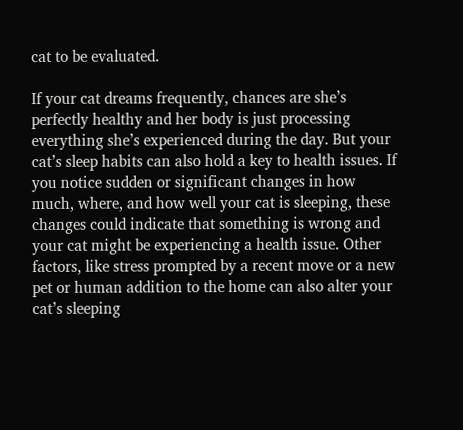cat to be evaluated.

If your cat dreams frequently, chances are she’s perfectly healthy and her body is just processing everything she’s experienced during the day. But your cat’s sleep habits can also hold a key to health issues. If you notice sudden or significant changes in how much, where, and how well your cat is sleeping, these changes could indicate that something is wrong and your cat might be experiencing a health issue. Other factors, like stress prompted by a recent move or a new pet or human addition to the home can also alter your cat’s sleeping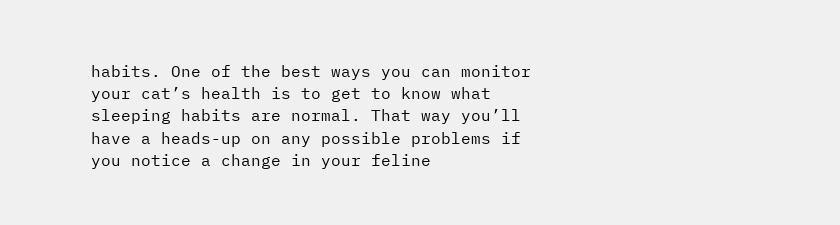habits. One of the best ways you can monitor your cat’s health is to get to know what sleeping habits are normal. That way you’ll have a heads-up on any possible problems if you notice a change in your feline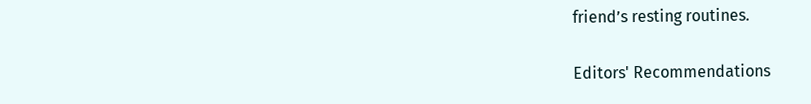friend’s resting routines.

Editors' Recommendations